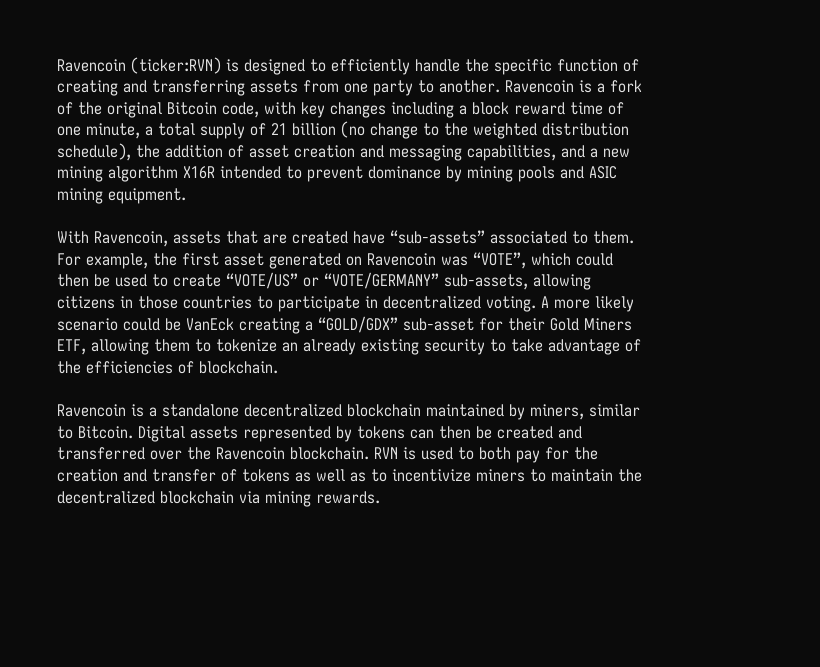Ravencoin (ticker:RVN) is designed to efficiently handle the specific function of creating and transferring assets from one party to another. Ravencoin is a fork of the original Bitcoin code, with key changes including a block reward time of one minute, a total supply of 21 billion (no change to the weighted distribution schedule), the addition of asset creation and messaging capabilities, and a new mining algorithm X16R intended to prevent dominance by mining pools and ASIC mining equipment.

With Ravencoin, assets that are created have “sub-assets” associated to them. For example, the first asset generated on Ravencoin was “VOTE”, which could then be used to create “VOTE/US” or “VOTE/GERMANY” sub-assets, allowing citizens in those countries to participate in decentralized voting. A more likely scenario could be VanEck creating a “GOLD/GDX” sub-asset for their Gold Miners ETF, allowing them to tokenize an already existing security to take advantage of the efficiencies of blockchain.

Ravencoin is a standalone decentralized blockchain maintained by miners, similar to Bitcoin. Digital assets represented by tokens can then be created and transferred over the Ravencoin blockchain. RVN is used to both pay for the creation and transfer of tokens as well as to incentivize miners to maintain the decentralized blockchain via mining rewards.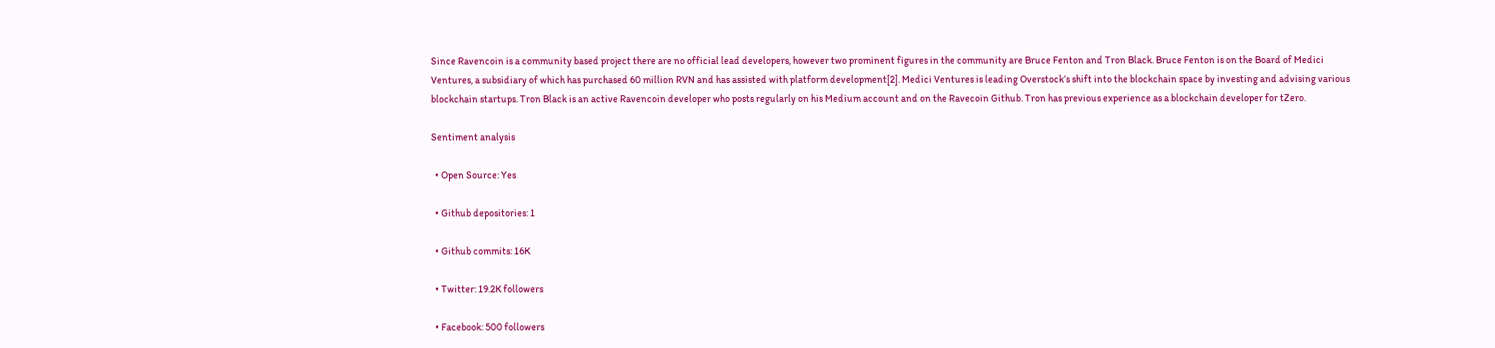Since Ravencoin is a community based project there are no official lead developers, however two prominent figures in the community are Bruce Fenton and Tron Black. Bruce Fenton is on the Board of Medici Ventures, a subsidiary of which has purchased 60 million RVN and has assisted with platform development[2]. Medici Ventures is leading Overstock’s shift into the blockchain space by investing and advising various blockchain startups. Tron Black is an active Ravencoin developer who posts regularly on his Medium account and on the Ravecoin Github. Tron has previous experience as a blockchain developer for tZero.

Sentiment analysis

  • Open Source: Yes

  • Github depositories: 1

  • Github commits: 16K

  • Twitter: 19.2K followers

  • Facebook: 500 followers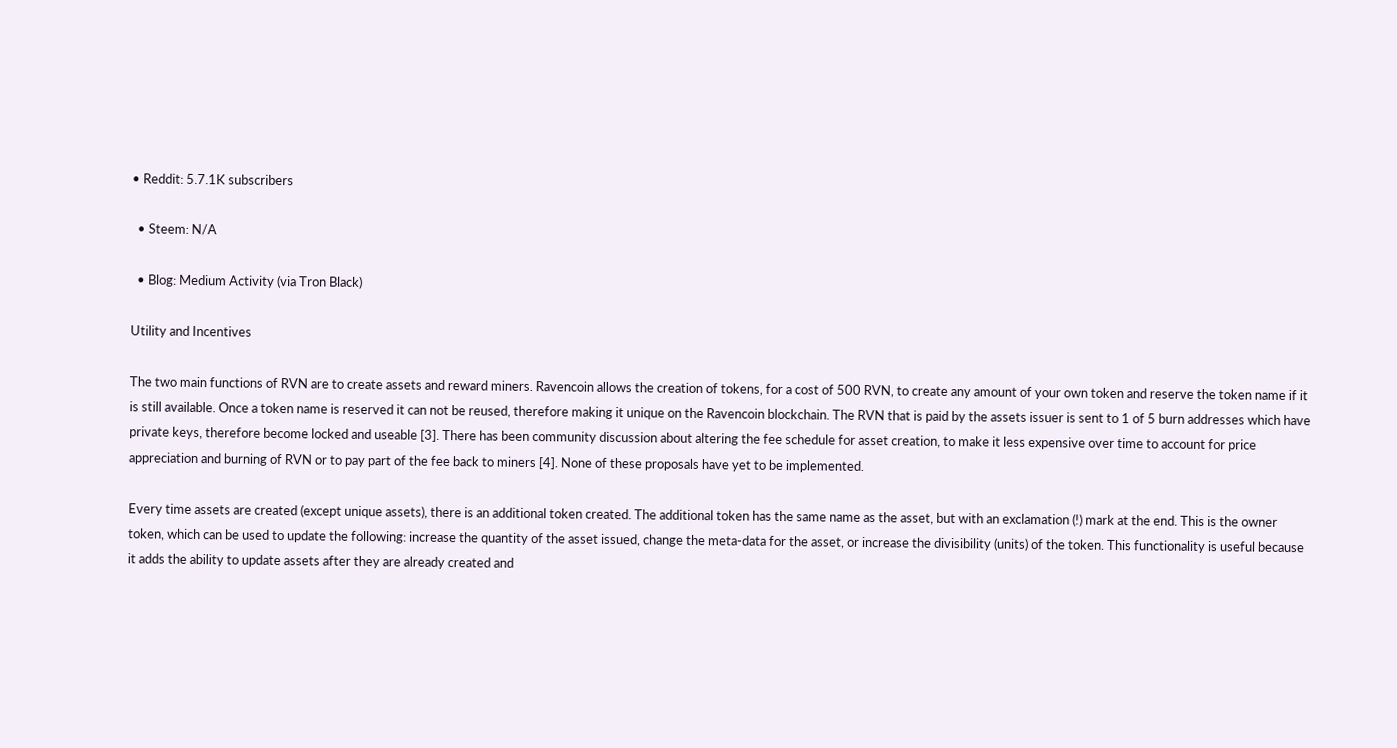• Reddit: 5.7.1K subscribers

  • Steem: N/A

  • Blog: Medium Activity (via Tron Black)

Utility and Incentives

The two main functions of RVN are to create assets and reward miners. Ravencoin allows the creation of tokens, for a cost of 500 RVN, to create any amount of your own token and reserve the token name if it is still available. Once a token name is reserved it can not be reused, therefore making it unique on the Ravencoin blockchain. The RVN that is paid by the assets issuer is sent to 1 of 5 burn addresses which have private keys, therefore become locked and useable [3]. There has been community discussion about altering the fee schedule for asset creation, to make it less expensive over time to account for price appreciation and burning of RVN or to pay part of the fee back to miners [4]. None of these proposals have yet to be implemented.

Every time assets are created (except unique assets), there is an additional token created. The additional token has the same name as the asset, but with an exclamation (!) mark at the end. This is the owner token, which can be used to update the following: increase the quantity of the asset issued, change the meta-data for the asset, or increase the divisibility (units) of the token. This functionality is useful because it adds the ability to update assets after they are already created and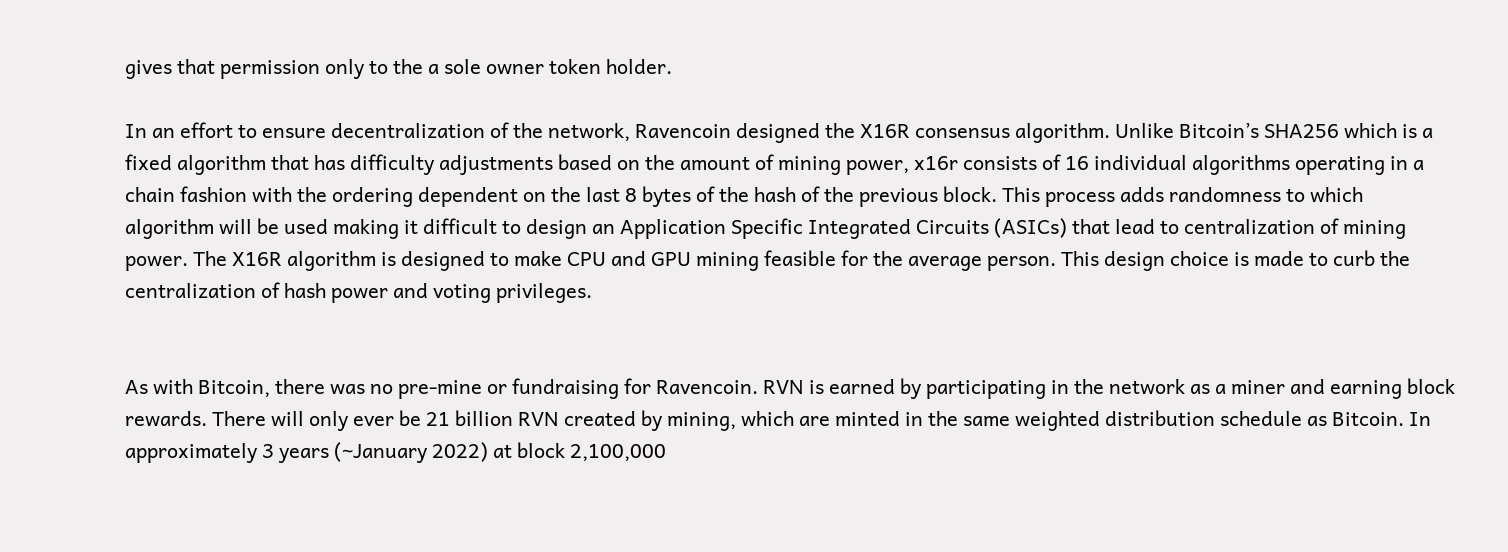gives that permission only to the a sole owner token holder.

In an effort to ensure decentralization of the network, Ravencoin designed the X16R consensus algorithm. Unlike Bitcoin’s SHA256 which is a fixed algorithm that has difficulty adjustments based on the amount of mining power, x16r consists of 16 individual algorithms operating in a chain fashion with the ordering dependent on the last 8 bytes of the hash of the previous block. This process adds randomness to which algorithm will be used making it difficult to design an Application Specific Integrated Circuits (ASICs) that lead to centralization of mining power. The X16R algorithm is designed to make CPU and GPU mining feasible for the average person. This design choice is made to curb the centralization of hash power and voting privileges.


As with Bitcoin, there was no pre-mine or fundraising for Ravencoin. RVN is earned by participating in the network as a miner and earning block rewards. There will only ever be 21 billion RVN created by mining, which are minted in the same weighted distribution schedule as Bitcoin. In approximately 3 years (~January 2022) at block 2,100,000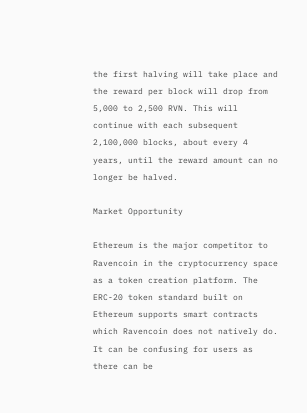the first halving will take place and the reward per block will drop from 5,000 to 2,500 RVN. This will continue with each subsequent 2,100,000 blocks, about every 4 years, until the reward amount can no longer be halved.

Market Opportunity

Ethereum is the major competitor to Ravencoin in the cryptocurrency space as a token creation platform. The ERC-20 token standard built on Ethereum supports smart contracts which Ravencoin does not natively do. It can be confusing for users as there can be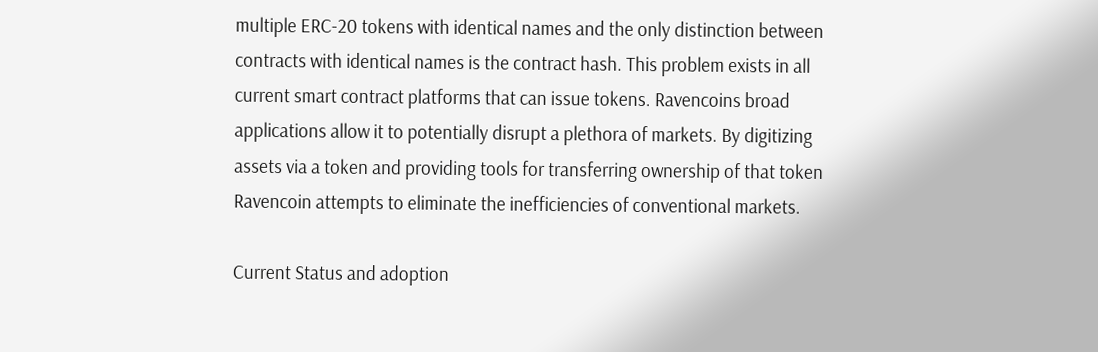multiple ERC-20 tokens with identical names and the only distinction between contracts with identical names is the contract hash. This problem exists in all current smart contract platforms that can issue tokens. Ravencoins broad applications allow it to potentially disrupt a plethora of markets. By digitizing assets via a token and providing tools for transferring ownership of that token Ravencoin attempts to eliminate the inefficiencies of conventional markets.

Current Status and adoption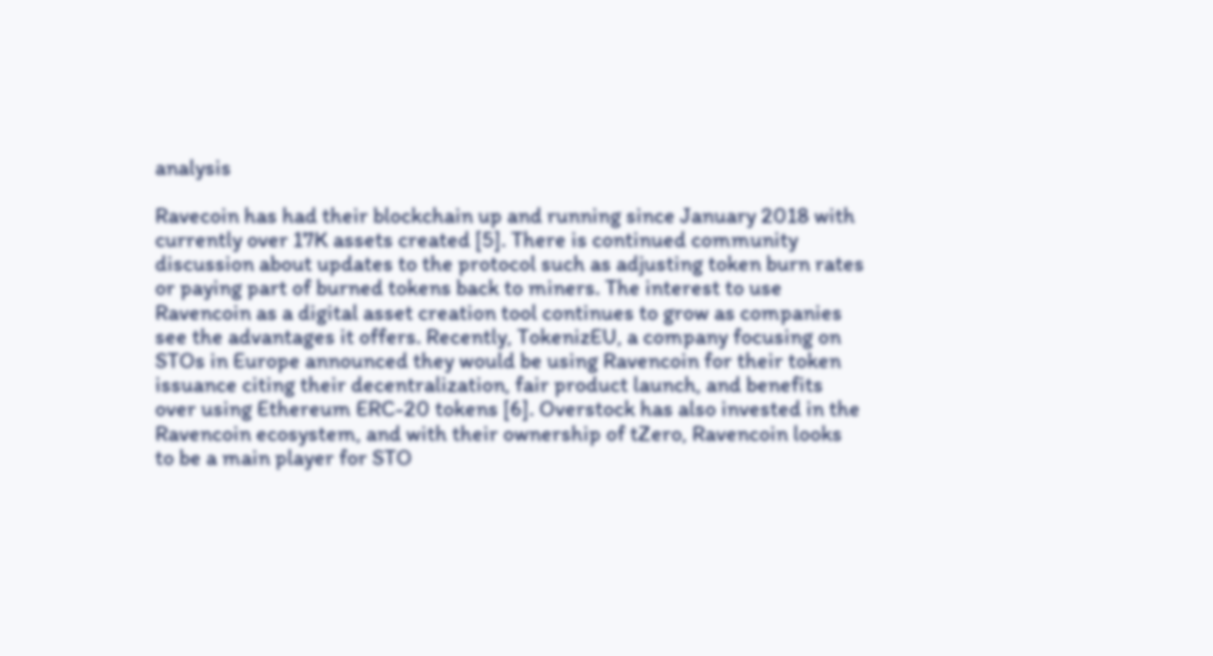analysis

Ravecoin has had their blockchain up and running since January 2018 with currently over 17K assets created [5]. There is continued community discussion about updates to the protocol such as adjusting token burn rates or paying part of burned tokens back to miners. The interest to use Ravencoin as a digital asset creation tool continues to grow as companies see the advantages it offers. Recently, TokenizEU, a company focusing on STOs in Europe announced they would be using Ravencoin for their token issuance citing their decentralization, fair product launch, and benefits over using Ethereum ERC-20 tokens [6]. Overstock has also invested in the Ravencoin ecosystem, and with their ownership of tZero, Ravencoin looks to be a main player for STO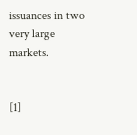issuances in two very large markets.


[1]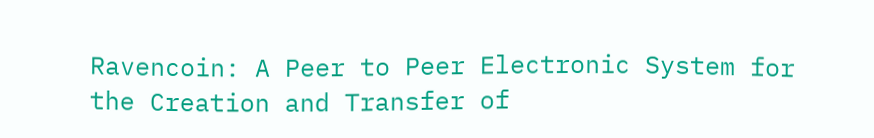Ravencoin: A Peer to Peer Electronic System for the Creation and Transfer of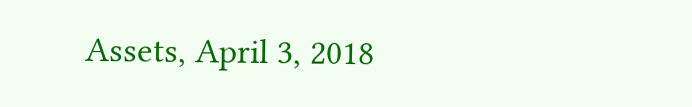Assets, April 3, 2018